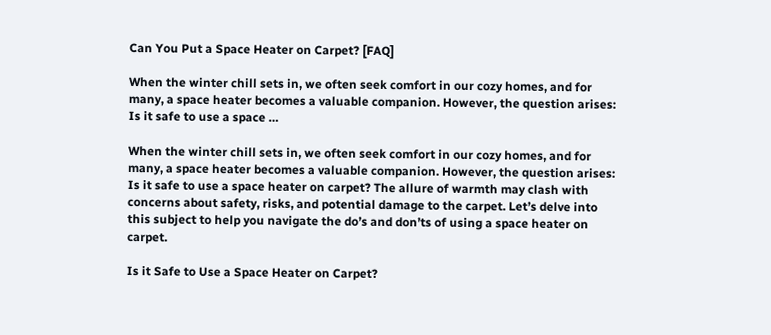Can You Put a Space Heater on Carpet? [FAQ]

When the winter chill sets in, we often seek comfort in our cozy homes, and for many, a space heater becomes a valuable companion. However, the question arises: Is it safe to use a space …

When the winter chill sets in, we often seek comfort in our cozy homes, and for many, a space heater becomes a valuable companion. However, the question arises: Is it safe to use a space heater on carpet? The allure of warmth may clash with concerns about safety, risks, and potential damage to the carpet. Let’s delve into this subject to help you navigate the do’s and don’ts of using a space heater on carpet.

Is it Safe to Use a Space Heater on Carpet?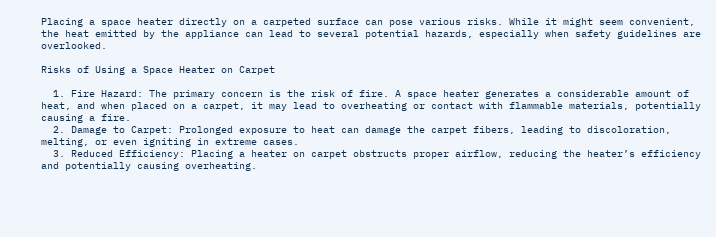Placing a space heater directly on a carpeted surface can pose various risks. While it might seem convenient, the heat emitted by the appliance can lead to several potential hazards, especially when safety guidelines are overlooked.

Risks of Using a Space Heater on Carpet

  1. Fire Hazard: The primary concern is the risk of fire. A space heater generates a considerable amount of heat, and when placed on a carpet, it may lead to overheating or contact with flammable materials, potentially causing a fire.
  2. Damage to Carpet: Prolonged exposure to heat can damage the carpet fibers, leading to discoloration, melting, or even igniting in extreme cases.
  3. Reduced Efficiency: Placing a heater on carpet obstructs proper airflow, reducing the heater’s efficiency and potentially causing overheating.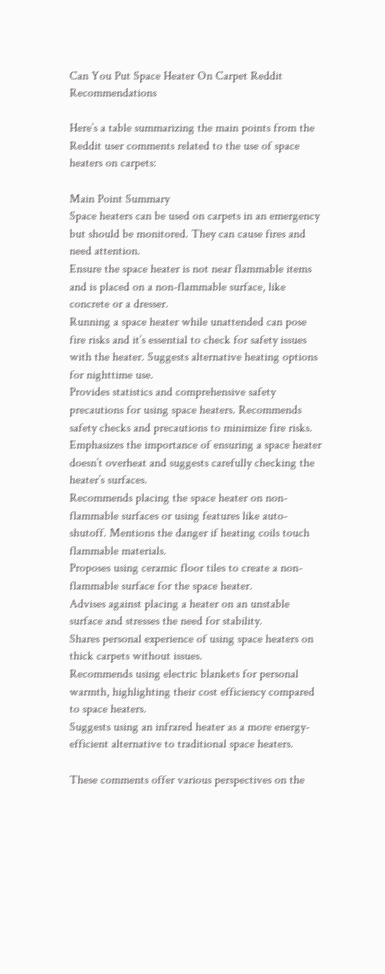Can You Put Space Heater On Carpet Reddit Recommendations

Here’s a table summarizing the main points from the Reddit user comments related to the use of space heaters on carpets:

Main Point Summary
Space heaters can be used on carpets in an emergency but should be monitored. They can cause fires and need attention.
Ensure the space heater is not near flammable items and is placed on a non-flammable surface, like concrete or a dresser.
Running a space heater while unattended can pose fire risks and it’s essential to check for safety issues with the heater. Suggests alternative heating options for nighttime use.
Provides statistics and comprehensive safety precautions for using space heaters. Recommends safety checks and precautions to minimize fire risks.
Emphasizes the importance of ensuring a space heater doesn’t overheat and suggests carefully checking the heater’s surfaces.
Recommends placing the space heater on non-flammable surfaces or using features like auto-shutoff. Mentions the danger if heating coils touch flammable materials.
Proposes using ceramic floor tiles to create a non-flammable surface for the space heater.
Advises against placing a heater on an unstable surface and stresses the need for stability.
Shares personal experience of using space heaters on thick carpets without issues.
Recommends using electric blankets for personal warmth, highlighting their cost efficiency compared to space heaters.
Suggests using an infrared heater as a more energy-efficient alternative to traditional space heaters.

These comments offer various perspectives on the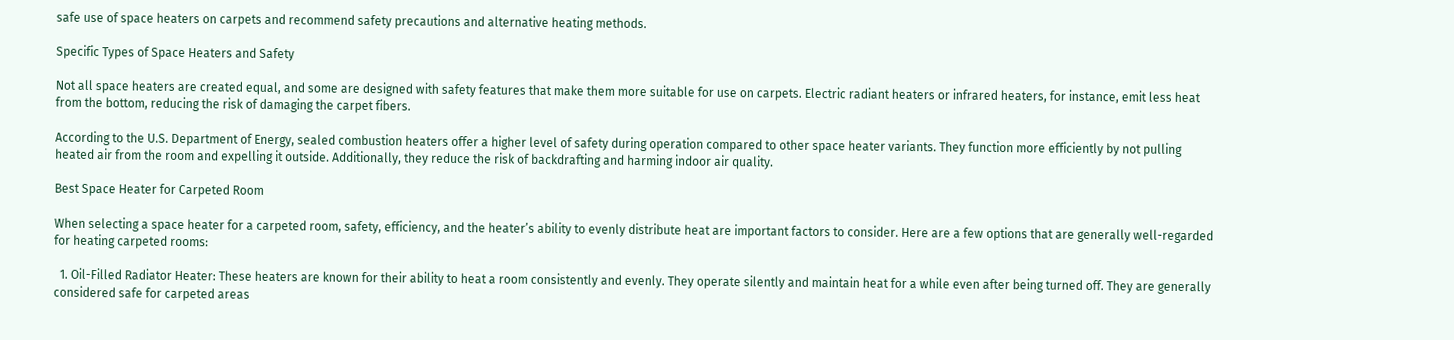safe use of space heaters on carpets and recommend safety precautions and alternative heating methods.

Specific Types of Space Heaters and Safety

Not all space heaters are created equal, and some are designed with safety features that make them more suitable for use on carpets. Electric radiant heaters or infrared heaters, for instance, emit less heat from the bottom, reducing the risk of damaging the carpet fibers.

According to the U.S. Department of Energy, sealed combustion heaters offer a higher level of safety during operation compared to other space heater variants. They function more efficiently by not pulling heated air from the room and expelling it outside. Additionally, they reduce the risk of backdrafting and harming indoor air quality.

Best Space Heater for Carpeted Room

When selecting a space heater for a carpeted room, safety, efficiency, and the heater’s ability to evenly distribute heat are important factors to consider. Here are a few options that are generally well-regarded for heating carpeted rooms:

  1. Oil-Filled Radiator Heater: These heaters are known for their ability to heat a room consistently and evenly. They operate silently and maintain heat for a while even after being turned off. They are generally considered safe for carpeted areas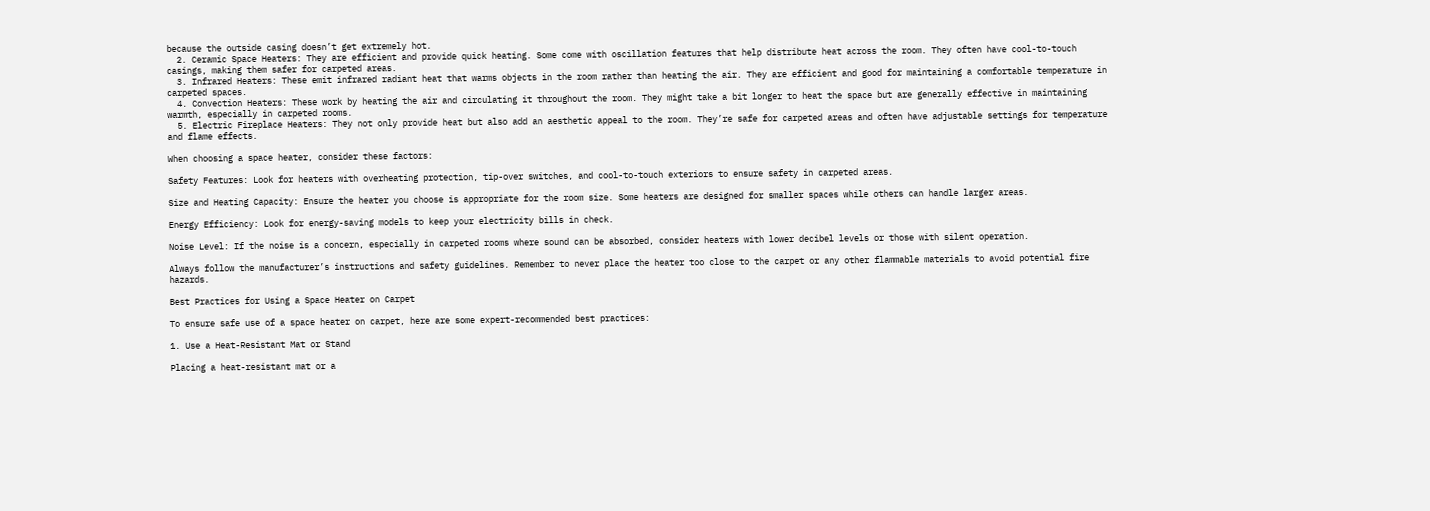because the outside casing doesn’t get extremely hot.
  2. Ceramic Space Heaters: They are efficient and provide quick heating. Some come with oscillation features that help distribute heat across the room. They often have cool-to-touch casings, making them safer for carpeted areas.
  3. Infrared Heaters: These emit infrared radiant heat that warms objects in the room rather than heating the air. They are efficient and good for maintaining a comfortable temperature in carpeted spaces.
  4. Convection Heaters: These work by heating the air and circulating it throughout the room. They might take a bit longer to heat the space but are generally effective in maintaining warmth, especially in carpeted rooms.
  5. Electric Fireplace Heaters: They not only provide heat but also add an aesthetic appeal to the room. They’re safe for carpeted areas and often have adjustable settings for temperature and flame effects.

When choosing a space heater, consider these factors:

Safety Features: Look for heaters with overheating protection, tip-over switches, and cool-to-touch exteriors to ensure safety in carpeted areas.

Size and Heating Capacity: Ensure the heater you choose is appropriate for the room size. Some heaters are designed for smaller spaces while others can handle larger areas.

Energy Efficiency: Look for energy-saving models to keep your electricity bills in check.

Noise Level: If the noise is a concern, especially in carpeted rooms where sound can be absorbed, consider heaters with lower decibel levels or those with silent operation.

Always follow the manufacturer’s instructions and safety guidelines. Remember to never place the heater too close to the carpet or any other flammable materials to avoid potential fire hazards.

Best Practices for Using a Space Heater on Carpet

To ensure safe use of a space heater on carpet, here are some expert-recommended best practices:

1. Use a Heat-Resistant Mat or Stand

Placing a heat-resistant mat or a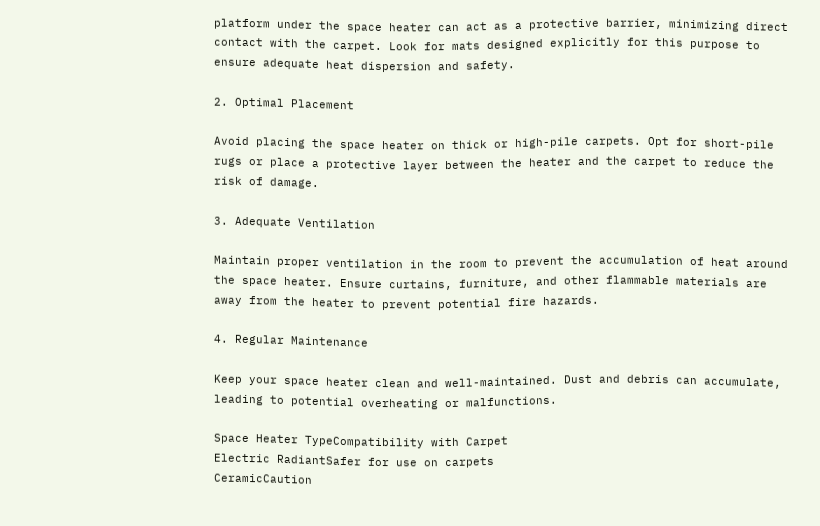platform under the space heater can act as a protective barrier, minimizing direct contact with the carpet. Look for mats designed explicitly for this purpose to ensure adequate heat dispersion and safety.

2. Optimal Placement

Avoid placing the space heater on thick or high-pile carpets. Opt for short-pile rugs or place a protective layer between the heater and the carpet to reduce the risk of damage.

3. Adequate Ventilation

Maintain proper ventilation in the room to prevent the accumulation of heat around the space heater. Ensure curtains, furniture, and other flammable materials are away from the heater to prevent potential fire hazards.

4. Regular Maintenance

Keep your space heater clean and well-maintained. Dust and debris can accumulate, leading to potential overheating or malfunctions.

Space Heater TypeCompatibility with Carpet
Electric RadiantSafer for use on carpets
CeramicCaution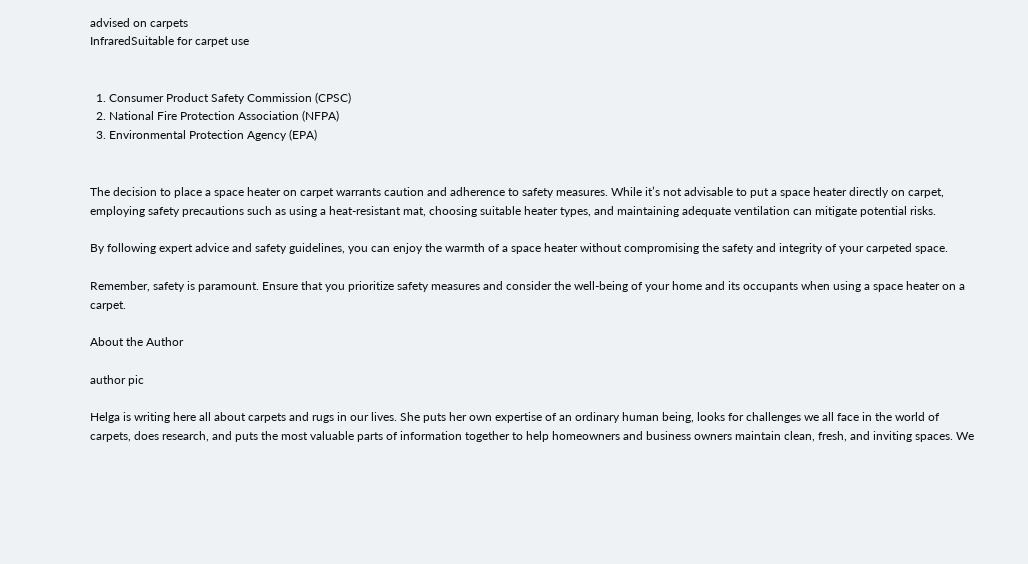advised on carpets
InfraredSuitable for carpet use


  1. Consumer Product Safety Commission (CPSC)
  2. National Fire Protection Association (NFPA)
  3. Environmental Protection Agency (EPA)


The decision to place a space heater on carpet warrants caution and adherence to safety measures. While it’s not advisable to put a space heater directly on carpet, employing safety precautions such as using a heat-resistant mat, choosing suitable heater types, and maintaining adequate ventilation can mitigate potential risks.

By following expert advice and safety guidelines, you can enjoy the warmth of a space heater without compromising the safety and integrity of your carpeted space.

Remember, safety is paramount. Ensure that you prioritize safety measures and consider the well-being of your home and its occupants when using a space heater on a carpet.

About the Author

author pic

Helga is writing here all about carpets and rugs in our lives. She puts her own expertise of an ordinary human being, looks for challenges we all face in the world of carpets, does research, and puts the most valuable parts of information together to help homeowners and business owners maintain clean, fresh, and inviting spaces. We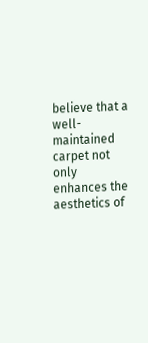believe that a well-maintained carpet not only enhances the aesthetics of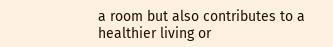a room but also contributes to a healthier living or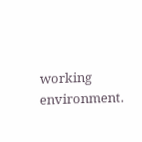working environment.